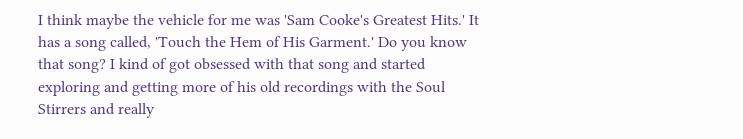I think maybe the vehicle for me was 'Sam Cooke's Greatest Hits.' It has a song called, 'Touch the Hem of His Garment.' Do you know that song? I kind of got obsessed with that song and started exploring and getting more of his old recordings with the Soul Stirrers and really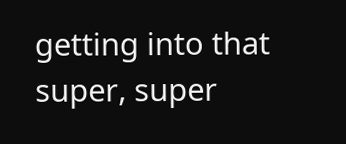getting into that super, super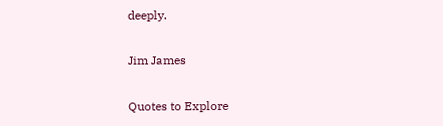deeply.

Jim James

Quotes to Explore